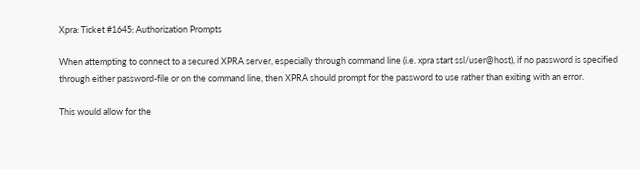Xpra: Ticket #1645: Authorization Prompts

When attempting to connect to a secured XPRA server, especially through command line (i.e. xpra start ssl/user@host), if no password is specified through either password-file or on the command line, then XPRA should prompt for the password to use rather than exiting with an error.

This would allow for the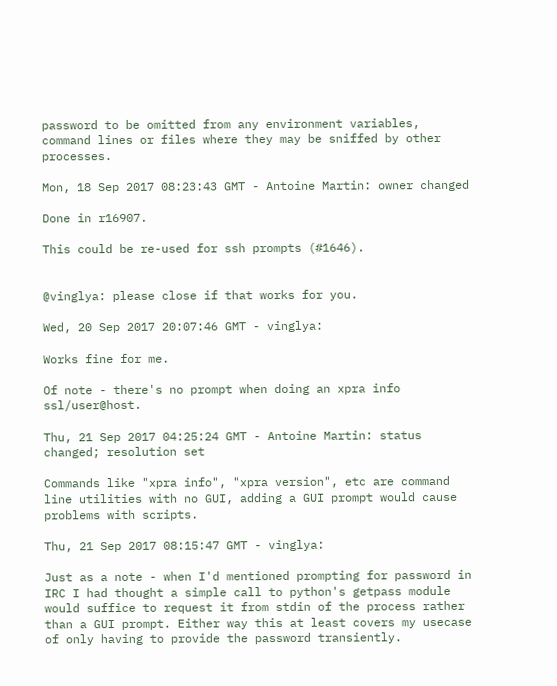password to be omitted from any environment variables, command lines or files where they may be sniffed by other processes.

Mon, 18 Sep 2017 08:23:43 GMT - Antoine Martin: owner changed

Done in r16907.

This could be re-used for ssh prompts (#1646).


@vinglya: please close if that works for you.

Wed, 20 Sep 2017 20:07:46 GMT - vinglya:

Works fine for me.

Of note - there's no prompt when doing an xpra info ssl/user@host.

Thu, 21 Sep 2017 04:25:24 GMT - Antoine Martin: status changed; resolution set

Commands like "xpra info", "xpra version", etc are command line utilities with no GUI, adding a GUI prompt would cause problems with scripts.

Thu, 21 Sep 2017 08:15:47 GMT - vinglya:

Just as a note - when I'd mentioned prompting for password in IRC I had thought a simple call to python's getpass module would suffice to request it from stdin of the process rather than a GUI prompt. Either way this at least covers my usecase of only having to provide the password transiently.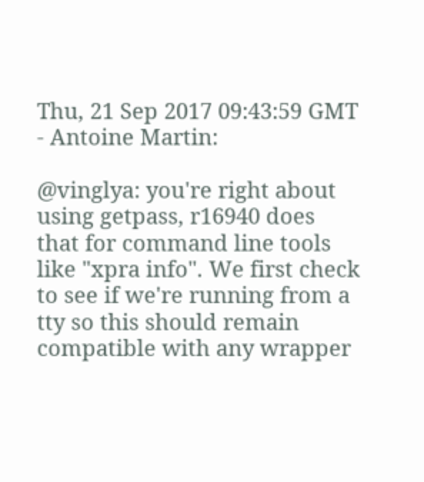Thu, 21 Sep 2017 09:43:59 GMT - Antoine Martin:

@vinglya: you're right about using getpass, r16940 does that for command line tools like "xpra info". We first check to see if we're running from a tty so this should remain compatible with any wrapper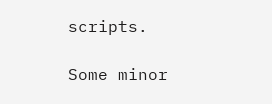scripts.

Some minor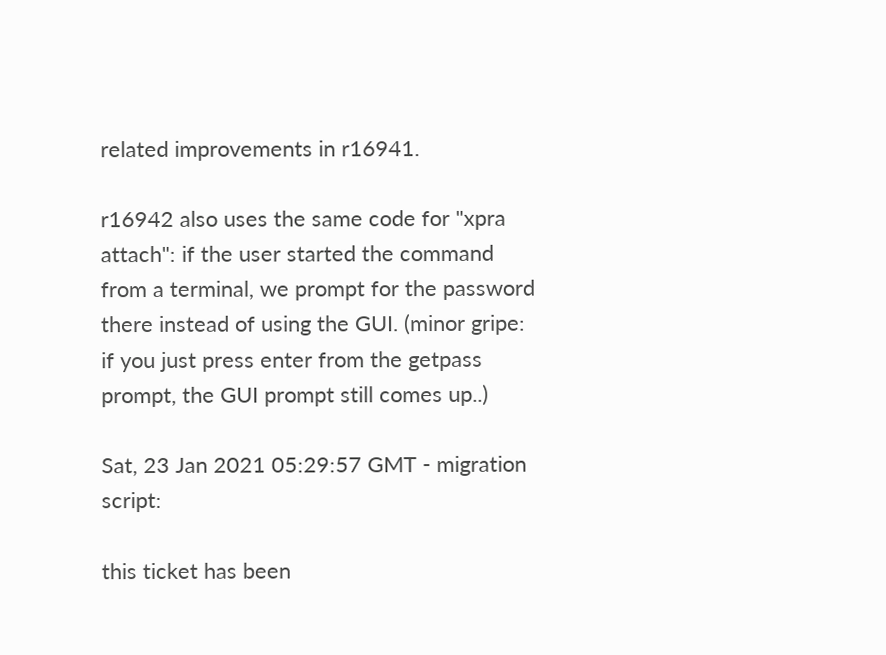related improvements in r16941.

r16942 also uses the same code for "xpra attach": if the user started the command from a terminal, we prompt for the password there instead of using the GUI. (minor gripe: if you just press enter from the getpass prompt, the GUI prompt still comes up..)

Sat, 23 Jan 2021 05:29:57 GMT - migration script:

this ticket has been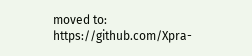moved to: https://github.com/Xpra-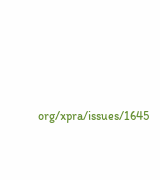org/xpra/issues/1645